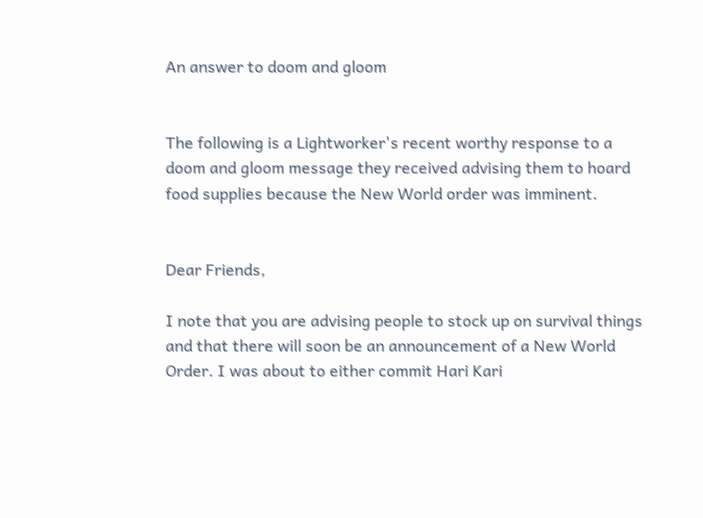An answer to doom and gloom


The following is a Lightworker's recent worthy response to a doom and gloom message they received advising them to hoard food supplies because the New World order was imminent.


Dear Friends,

I note that you are advising people to stock up on survival things and that there will soon be an announcement of a New World Order. I was about to either commit Hari Kari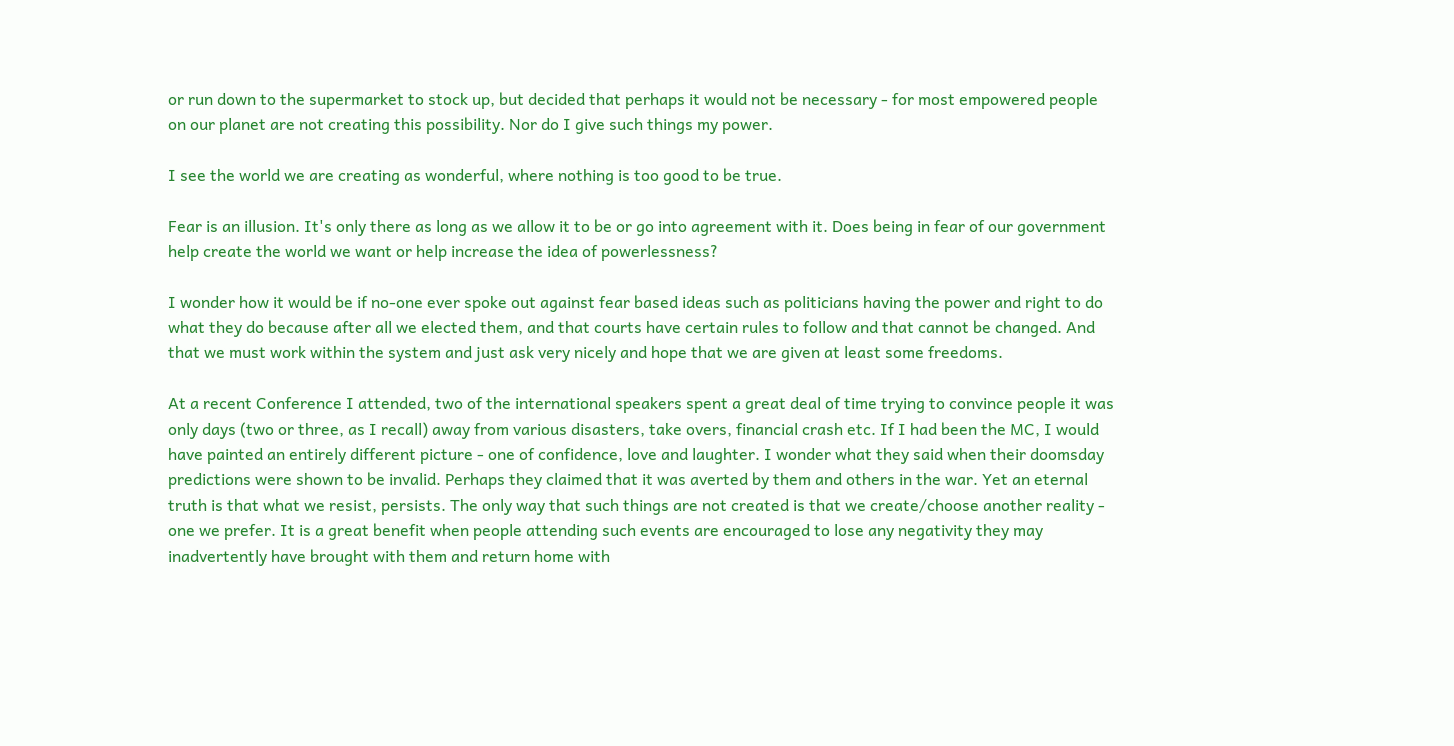or run down to the supermarket to stock up, but decided that perhaps it would not be necessary - for most empowered people on our planet are not creating this possibility. Nor do I give such things my power.

I see the world we are creating as wonderful, where nothing is too good to be true.

Fear is an illusion. It's only there as long as we allow it to be or go into agreement with it. Does being in fear of our government help create the world we want or help increase the idea of powerlessness?

I wonder how it would be if no-one ever spoke out against fear based ideas such as politicians having the power and right to do what they do because after all we elected them, and that courts have certain rules to follow and that cannot be changed. And that we must work within the system and just ask very nicely and hope that we are given at least some freedoms.

At a recent Conference I attended, two of the international speakers spent a great deal of time trying to convince people it was only days (two or three, as I recall) away from various disasters, take overs, financial crash etc. If I had been the MC, I would have painted an entirely different picture - one of confidence, love and laughter. I wonder what they said when their doomsday predictions were shown to be invalid. Perhaps they claimed that it was averted by them and others in the war. Yet an eternal truth is that what we resist, persists. The only way that such things are not created is that we create/choose another reality - one we prefer. It is a great benefit when people attending such events are encouraged to lose any negativity they may inadvertently have brought with them and return home with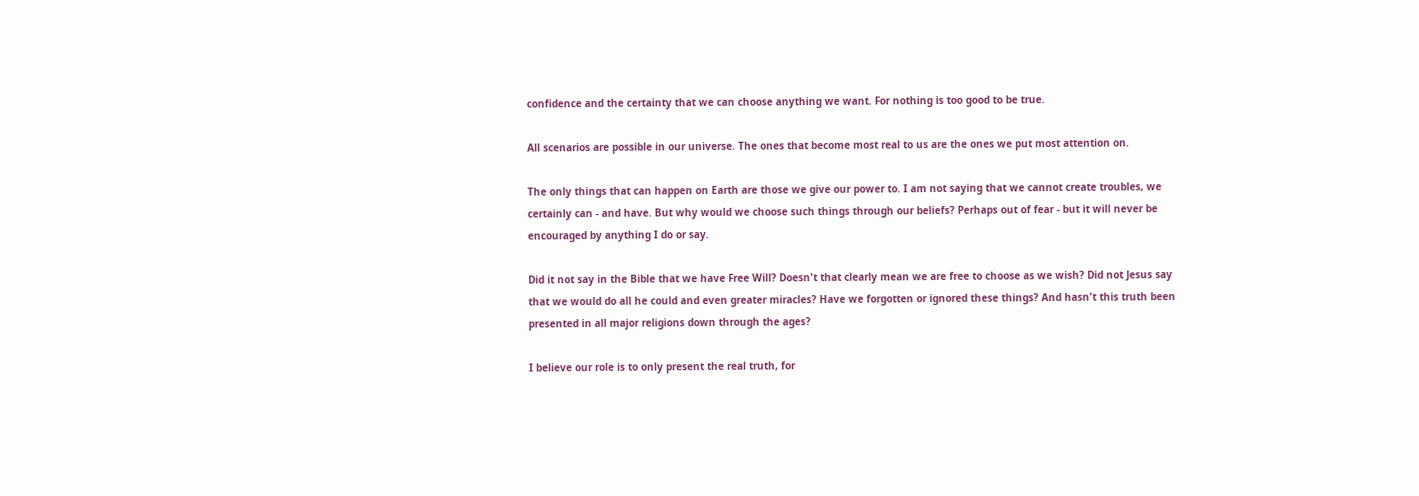confidence and the certainty that we can choose anything we want. For nothing is too good to be true.

All scenarios are possible in our universe. The ones that become most real to us are the ones we put most attention on.

The only things that can happen on Earth are those we give our power to. I am not saying that we cannot create troubles, we certainly can - and have. But why would we choose such things through our beliefs? Perhaps out of fear - but it will never be encouraged by anything I do or say.

Did it not say in the Bible that we have Free Will? Doesn't that clearly mean we are free to choose as we wish? Did not Jesus say that we would do all he could and even greater miracles? Have we forgotten or ignored these things? And hasn't this truth been presented in all major religions down through the ages?

I believe our role is to only present the real truth, for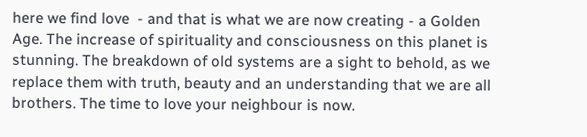here we find love  - and that is what we are now creating - a Golden Age. The increase of spirituality and consciousness on this planet is stunning. The breakdown of old systems are a sight to behold, as we replace them with truth, beauty and an understanding that we are all brothers. The time to love your neighbour is now.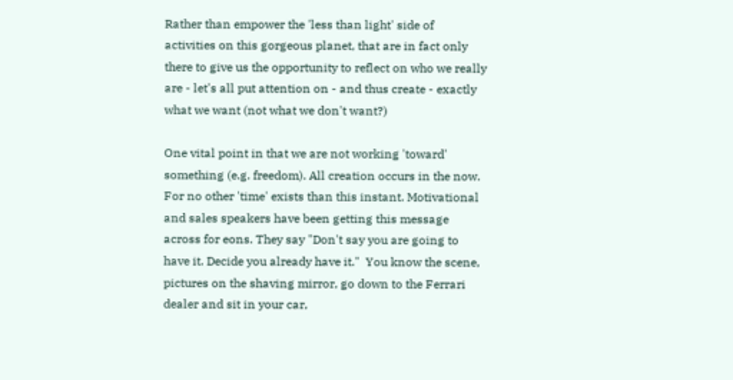Rather than empower the 'less than light' side of activities on this gorgeous planet, that are in fact only there to give us the opportunity to reflect on who we really are - let's all put attention on - and thus create - exactly what we want (not what we don't want?)

One vital point in that we are not working 'toward' something (e.g. freedom). All creation occurs in the now. For no other 'time' exists than this instant. Motivational and sales speakers have been getting this message across for eons. They say "Don't say you are going to have it. Decide you already have it."  You know the scene, pictures on the shaving mirror, go down to the Ferrari dealer and sit in your car,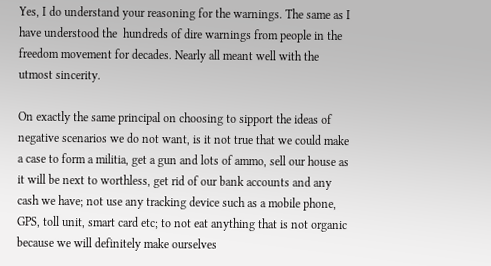Yes, I do understand your reasoning for the warnings. The same as I have understood the  hundreds of dire warnings from people in the freedom movement for decades. Nearly all meant well with the utmost sincerity.

On exactly the same principal on choosing to sipport the ideas of negative scenarios we do not want, is it not true that we could make a case to form a militia, get a gun and lots of ammo, sell our house as it will be next to worthless, get rid of our bank accounts and any cash we have; not use any tracking device such as a mobile phone, GPS, toll unit, smart card etc; to not eat anything that is not organic because we will definitely make ourselves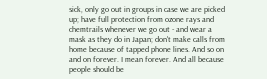sick, only go out in groups in case we are picked up; have full protection from ozone rays and chemtrails whenever we go out - and wear a mask as they do in Japan; don't make calls from home because of tapped phone lines. And so on and on forever. I mean forever. And all because people should be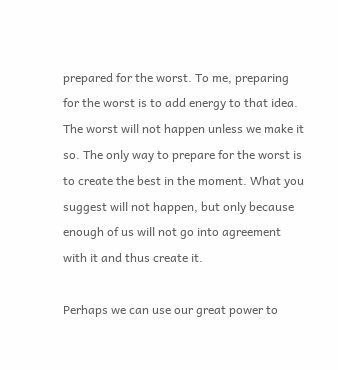prepared for the worst. To me, preparing for the worst is to add energy to that idea. The worst will not happen unless we make it so. The only way to prepare for the worst is to create the best in the moment. What you suggest will not happen, but only because enough of us will not go into agreement with it and thus create it.

Perhaps we can use our great power to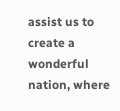assist us to create a wonderful nation, where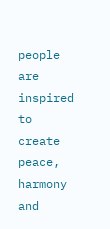people are inspired to create peace, harmony and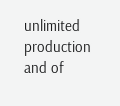unlimited production and of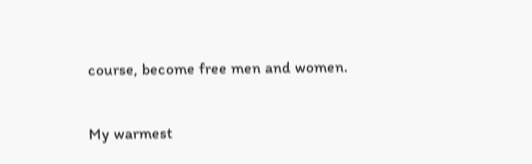course, become free men and women.

My warmest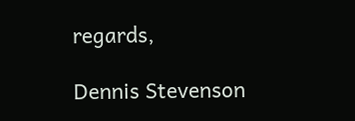regards,

Dennis Stevenson